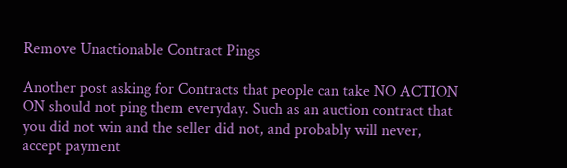Remove Unactionable Contract Pings

Another post asking for Contracts that people can take NO ACTION ON should not ping them everyday. Such as an auction contract that you did not win and the seller did not, and probably will never, accept payment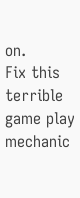on.
Fix this terrible game play mechanic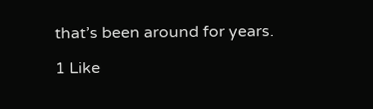that’s been around for years.

1 Like